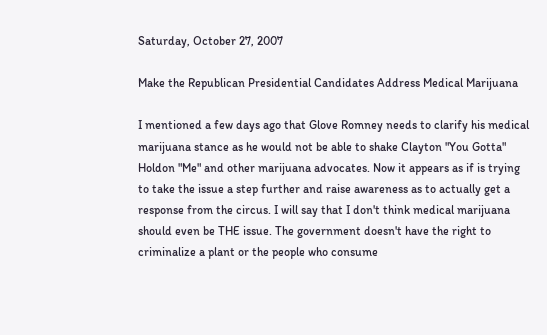Saturday, October 27, 2007

Make the Republican Presidential Candidates Address Medical Marijuana

I mentioned a few days ago that Glove Romney needs to clarify his medical marijuana stance as he would not be able to shake Clayton "You Gotta" Holdon "Me" and other marijuana advocates. Now it appears as if is trying to take the issue a step further and raise awareness as to actually get a response from the circus. I will say that I don't think medical marijuana should even be THE issue. The government doesn't have the right to criminalize a plant or the people who consume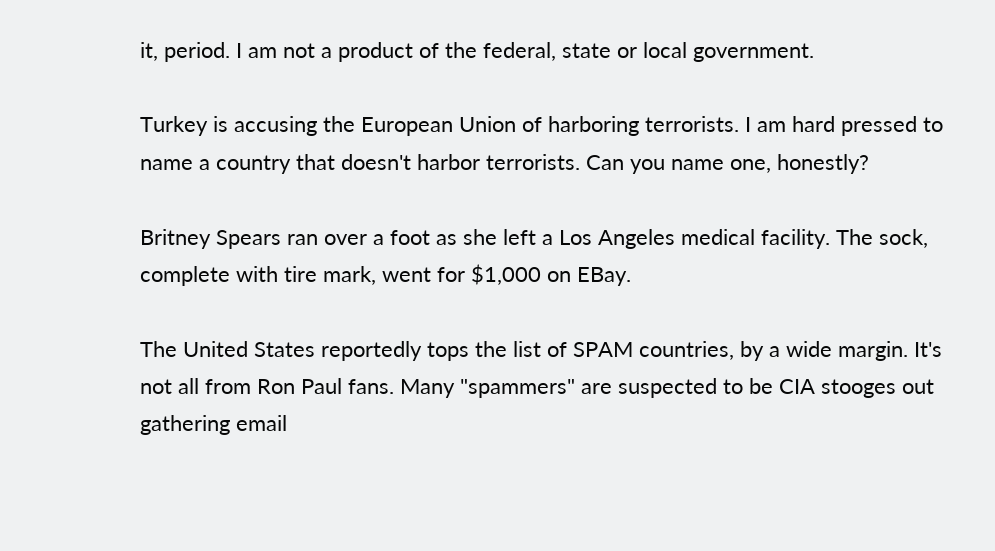it, period. I am not a product of the federal, state or local government.

Turkey is accusing the European Union of harboring terrorists. I am hard pressed to name a country that doesn't harbor terrorists. Can you name one, honestly?

Britney Spears ran over a foot as she left a Los Angeles medical facility. The sock, complete with tire mark, went for $1,000 on EBay.

The United States reportedly tops the list of SPAM countries, by a wide margin. It's not all from Ron Paul fans. Many "spammers" are suspected to be CIA stooges out gathering email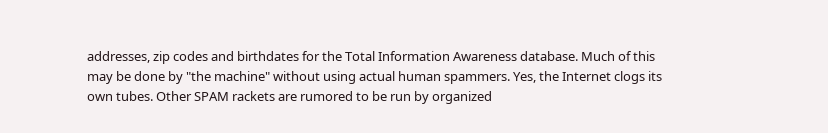addresses, zip codes and birthdates for the Total Information Awareness database. Much of this may be done by "the machine" without using actual human spammers. Yes, the Internet clogs its own tubes. Other SPAM rackets are rumored to be run by organized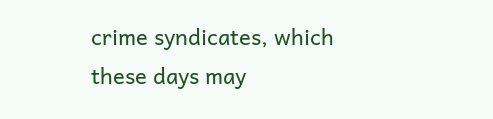crime syndicates, which these days may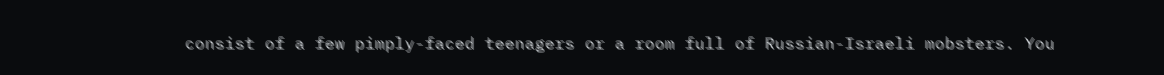consist of a few pimply-faced teenagers or a room full of Russian-Israeli mobsters. You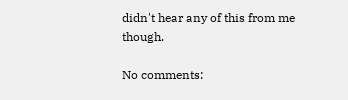didn't hear any of this from me though.

No comments: